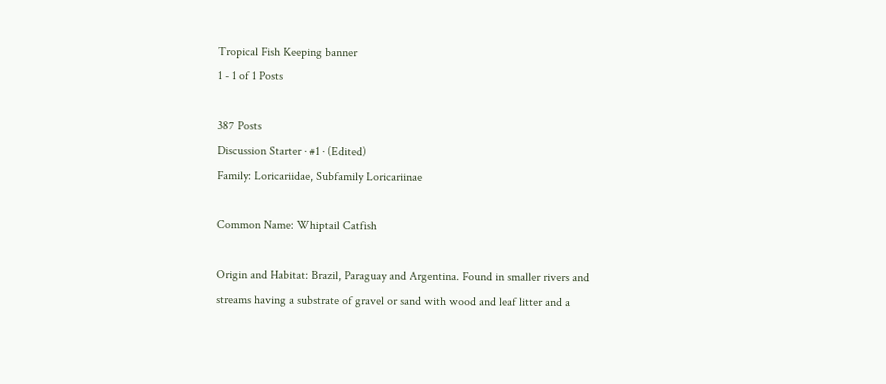Tropical Fish Keeping banner
1 - 1 of 1 Posts

387 Posts
Discussion Starter · #1 · (Edited)
Family: Loricariidae, Subfamily Loricariinae

Common Name: Whiptail Catfish

Origin and Habitat: Brazil, Paraguay and Argentina. Found in smaller rivers and streams having a substrate of gravel or sand with wood and leaf litter and a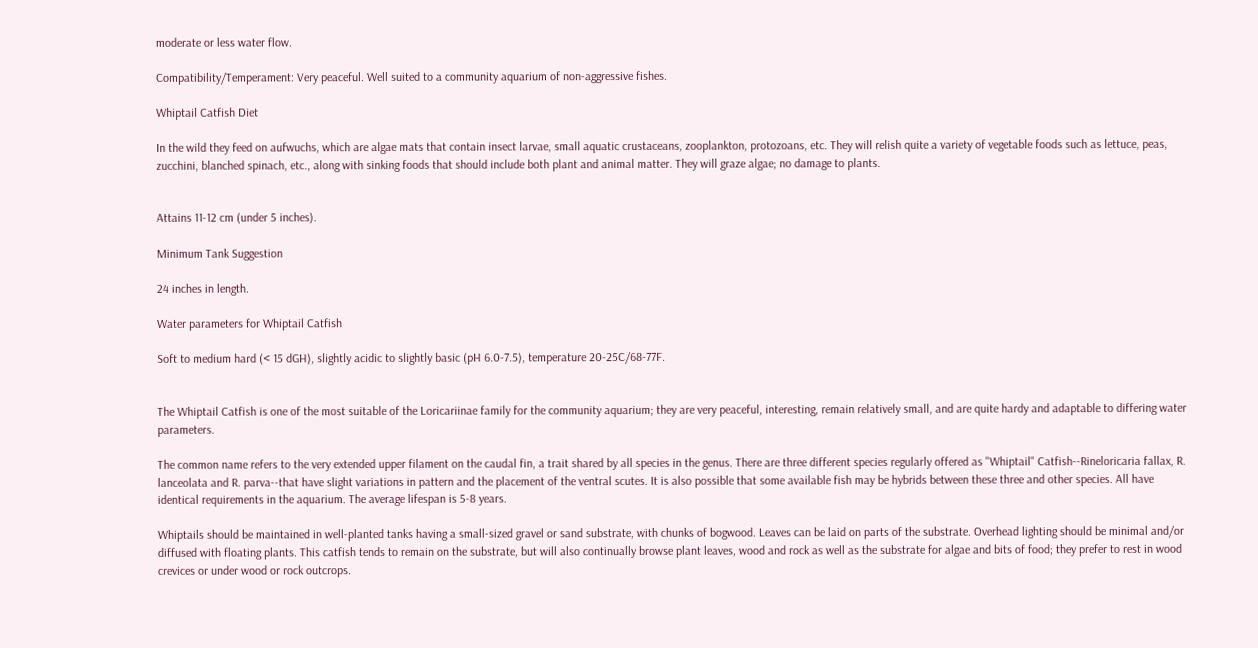moderate or less water flow.

Compatibility/Temperament: Very peaceful. Well suited to a community aquarium of non-aggressive fishes.

Whiptail Catfish Diet

In the wild they feed on aufwuchs, which are algae mats that contain insect larvae, small aquatic crustaceans, zooplankton, protozoans, etc. They will relish quite a variety of vegetable foods such as lettuce, peas, zucchini, blanched spinach, etc., along with sinking foods that should include both plant and animal matter. They will graze algae; no damage to plants.


Attains 11-12 cm (under 5 inches).

Minimum Tank Suggestion

24 inches in length.

Water parameters for Whiptail Catfish

Soft to medium hard (< 15 dGH), slightly acidic to slightly basic (pH 6.0-7.5), temperature 20-25C/68-77F.


The Whiptail Catfish is one of the most suitable of the Loricariinae family for the community aquarium; they are very peaceful, interesting, remain relatively small, and are quite hardy and adaptable to differing water parameters.

The common name refers to the very extended upper filament on the caudal fin, a trait shared by all species in the genus. There are three different species regularly offered as "Whiptail" Catfish--Rineloricaria fallax, R. lanceolata and R. parva--that have slight variations in pattern and the placement of the ventral scutes. It is also possible that some available fish may be hybrids between these three and other species. All have identical requirements in the aquarium. The average lifespan is 5-8 years.

Whiptails should be maintained in well-planted tanks having a small-sized gravel or sand substrate, with chunks of bogwood. Leaves can be laid on parts of the substrate. Overhead lighting should be minimal and/or diffused with floating plants. This catfish tends to remain on the substrate, but will also continually browse plant leaves, wood and rock as well as the substrate for algae and bits of food; they prefer to rest in wood crevices or under wood or rock outcrops.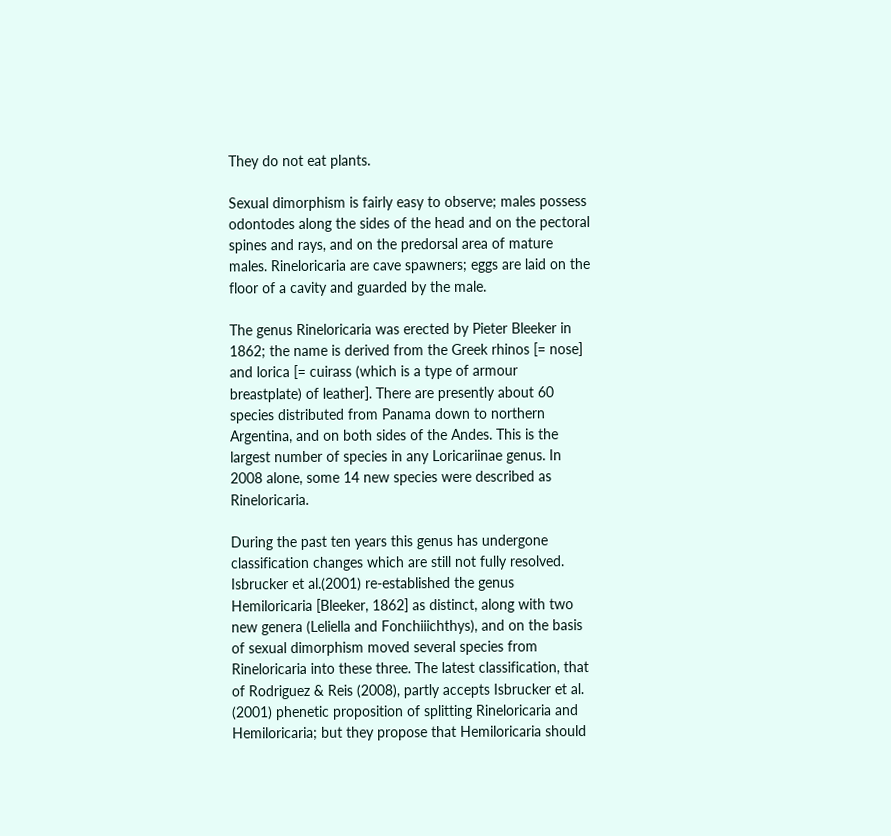They do not eat plants.

Sexual dimorphism is fairly easy to observe; males possess odontodes along the sides of the head and on the pectoral spines and rays, and on the predorsal area of mature males. Rineloricaria are cave spawners; eggs are laid on the floor of a cavity and guarded by the male.

The genus Rineloricaria was erected by Pieter Bleeker in 1862; the name is derived from the Greek rhinos [= nose] and lorica [= cuirass (which is a type of armour breastplate) of leather]. There are presently about 60 species distributed from Panama down to northern Argentina, and on both sides of the Andes. This is the largest number of species in any Loricariinae genus. In 2008 alone, some 14 new species were described as Rineloricaria.

During the past ten years this genus has undergone classification changes which are still not fully resolved. Isbrucker et al.(2001) re-established the genus Hemiloricaria [Bleeker, 1862] as distinct, along with two new genera (Leliella and Fonchiiichthys), and on the basis of sexual dimorphism moved several species from Rineloricaria into these three. The latest classification, that of Rodriguez & Reis (2008), partly accepts Isbrucker et al. (2001) phenetic proposition of splitting Rineloricaria and Hemiloricaria; but they propose that Hemiloricaria should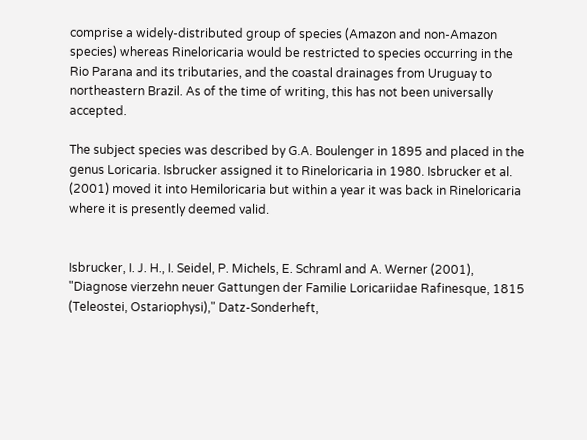comprise a widely-distributed group of species (Amazon and non-Amazon species) whereas Rineloricaria would be restricted to species occurring in the Rio Parana and its tributaries, and the coastal drainages from Uruguay to northeastern Brazil. As of the time of writing, this has not been universally accepted.

The subject species was described by G.A. Boulenger in 1895 and placed in the genus Loricaria. Isbrucker assigned it to Rineloricaria in 1980. Isbrucker et al. (2001) moved it into Hemiloricaria but within a year it was back in Rineloricaria where it is presently deemed valid.


Isbrucker, I. J. H., I. Seidel, P. Michels, E. Schraml and A. Werner (2001), "Diagnose vierzehn neuer Gattungen der Familie Loricariidae Rafinesque, 1815 (Teleostei, Ostariophysi)," Datz-Sonderheft,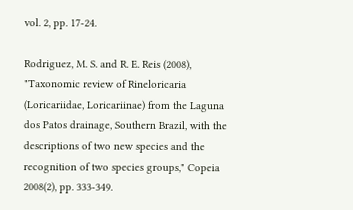vol. 2, pp. 17-24.

Rodriguez, M. S. and R. E. Reis (2008), "Taxonomic review of Rineloricaria (Loricariidae, Loricariinae) from the Laguna dos Patos drainage, Southern Brazil, with the descriptions of two new species and the recognition of two species groups," Copeia 2008(2), pp. 333-349.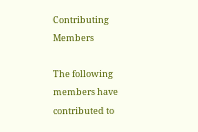Contributing Members

The following members have contributed to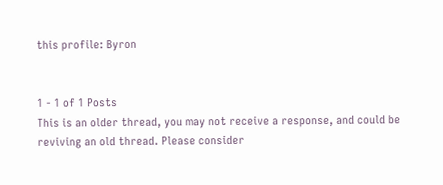this profile: Byron


1 - 1 of 1 Posts
This is an older thread, you may not receive a response, and could be reviving an old thread. Please consider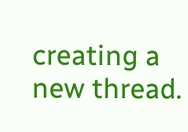creating a new thread.